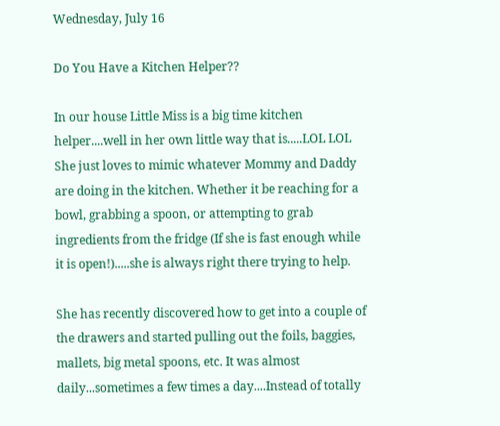Wednesday, July 16

Do You Have a Kitchen Helper??

In our house Little Miss is a big time kitchen helper....well in her own little way that is.....LOL LOL She just loves to mimic whatever Mommy and Daddy are doing in the kitchen. Whether it be reaching for a bowl, grabbing a spoon, or attempting to grab ingredients from the fridge (If she is fast enough while it is open!).....she is always right there trying to help.

She has recently discovered how to get into a couple of the drawers and started pulling out the foils, baggies, mallets, big metal spoons, etc. It was almost daily...sometimes a few times a day....Instead of totally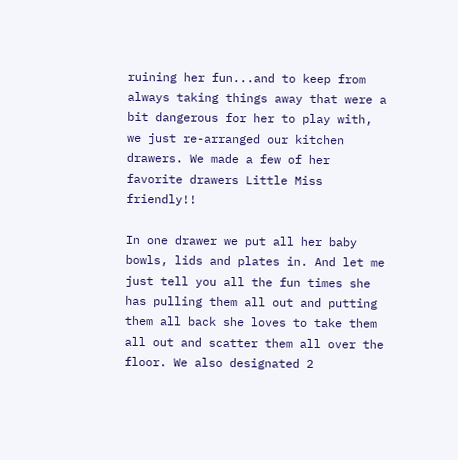ruining her fun...and to keep from always taking things away that were a bit dangerous for her to play with, we just re-arranged our kitchen drawers. We made a few of her favorite drawers Little Miss friendly!!

In one drawer we put all her baby bowls, lids and plates in. And let me just tell you all the fun times she has pulling them all out and putting them all back she loves to take them all out and scatter them all over the floor. We also designated 2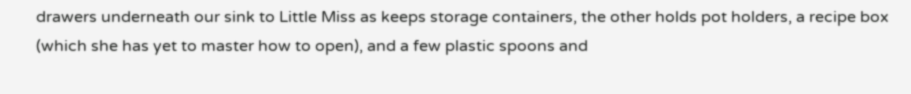drawers underneath our sink to Little Miss as keeps storage containers, the other holds pot holders, a recipe box (which she has yet to master how to open), and a few plastic spoons and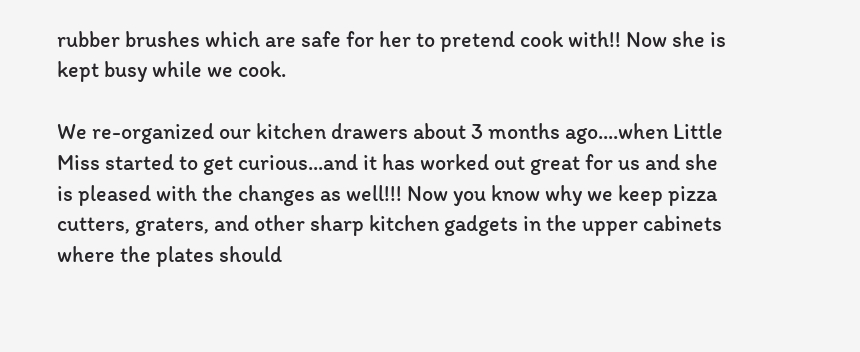rubber brushes which are safe for her to pretend cook with!! Now she is kept busy while we cook.

We re-organized our kitchen drawers about 3 months ago....when Little Miss started to get curious...and it has worked out great for us and she is pleased with the changes as well!!! Now you know why we keep pizza cutters, graters, and other sharp kitchen gadgets in the upper cabinets where the plates should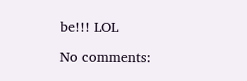be!!! LOL

No comments: